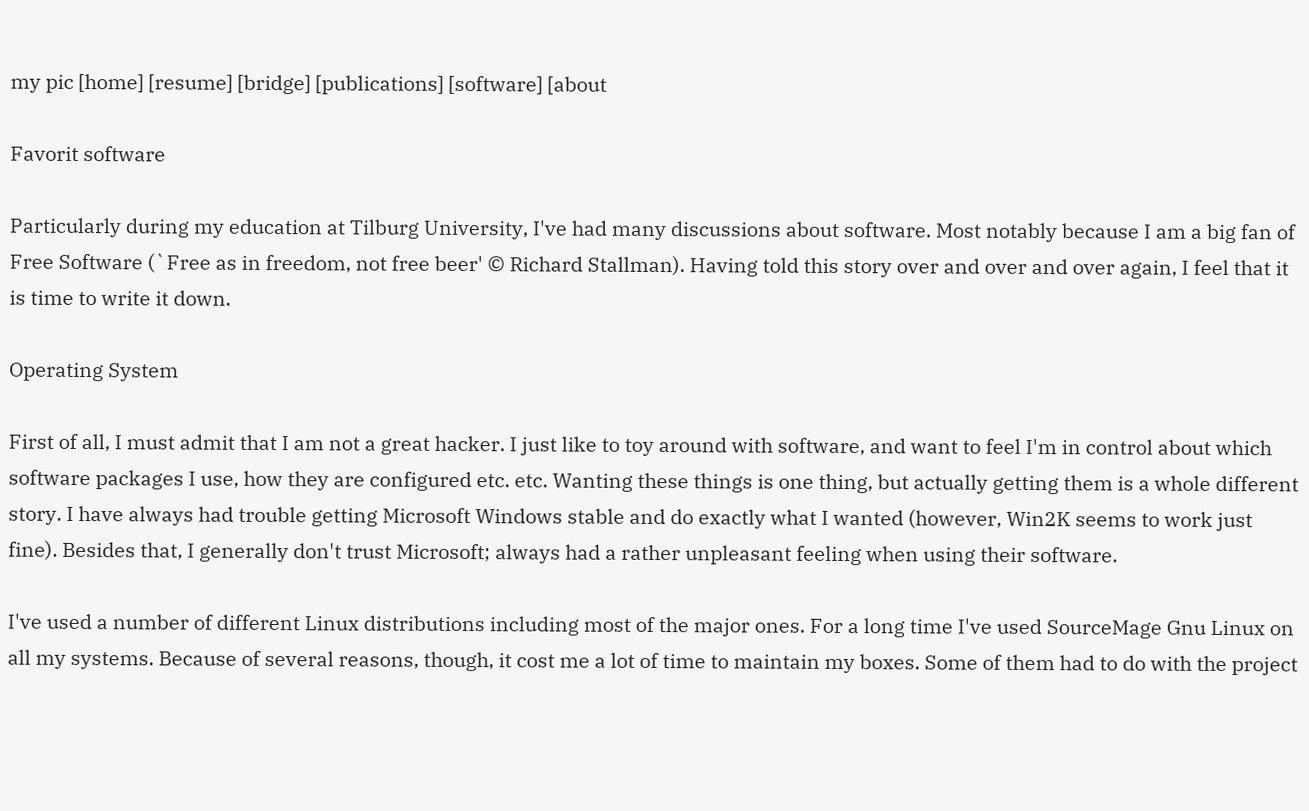my pic [home] [resume] [bridge] [publications] [software] [about

Favorit software

Particularly during my education at Tilburg University, I've had many discussions about software. Most notably because I am a big fan of Free Software (`Free as in freedom, not free beer' © Richard Stallman). Having told this story over and over and over again, I feel that it is time to write it down.

Operating System

First of all, I must admit that I am not a great hacker. I just like to toy around with software, and want to feel I'm in control about which software packages I use, how they are configured etc. etc. Wanting these things is one thing, but actually getting them is a whole different story. I have always had trouble getting Microsoft Windows stable and do exactly what I wanted (however, Win2K seems to work just fine). Besides that, I generally don't trust Microsoft; always had a rather unpleasant feeling when using their software.

I've used a number of different Linux distributions including most of the major ones. For a long time I've used SourceMage Gnu Linux on all my systems. Because of several reasons, though, it cost me a lot of time to maintain my boxes. Some of them had to do with the project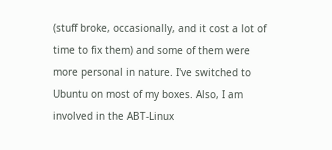(stuff broke, occasionally, and it cost a lot of time to fix them) and some of them were more personal in nature. I've switched to Ubuntu on most of my boxes. Also, I am involved in the ABT-Linux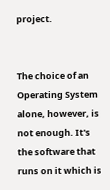project.


The choice of an Operating System alone, however, is not enough. It's the software that runs on it which is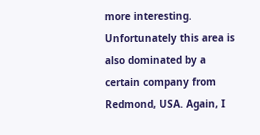more interesting. Unfortunately this area is also dominated by a certain company from Redmond, USA. Again, I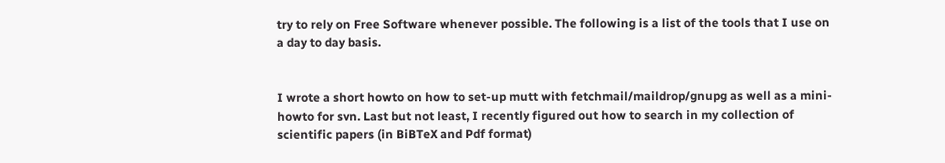try to rely on Free Software whenever possible. The following is a list of the tools that I use on a day to day basis.


I wrote a short howto on how to set-up mutt with fetchmail/maildrop/gnupg as well as a mini-howto for svn. Last but not least, I recently figured out how to search in my collection of scientific papers (in BiBTeX and Pdf format)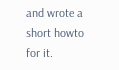and wrote a short howto for it.